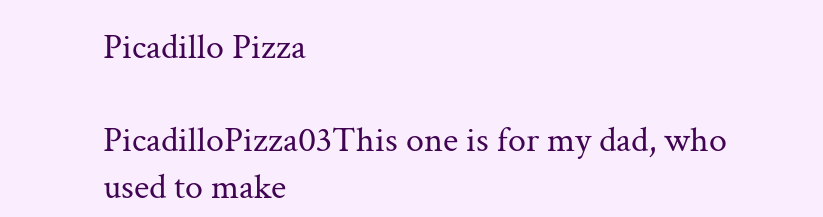Picadillo Pizza

PicadilloPizza03This one is for my dad, who used to make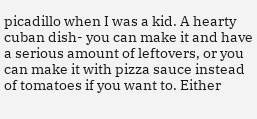picadillo when I was a kid. A hearty cuban dish- you can make it and have a serious amount of leftovers, or you can make it with pizza sauce instead of tomatoes if you want to. Either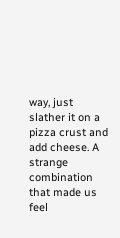way, just slather it on a pizza crust and add cheese. A strange combination that made us feel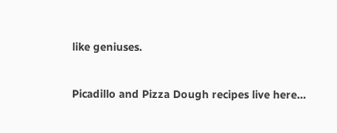like geniuses.

Picadillo and Pizza Dough recipes live here…